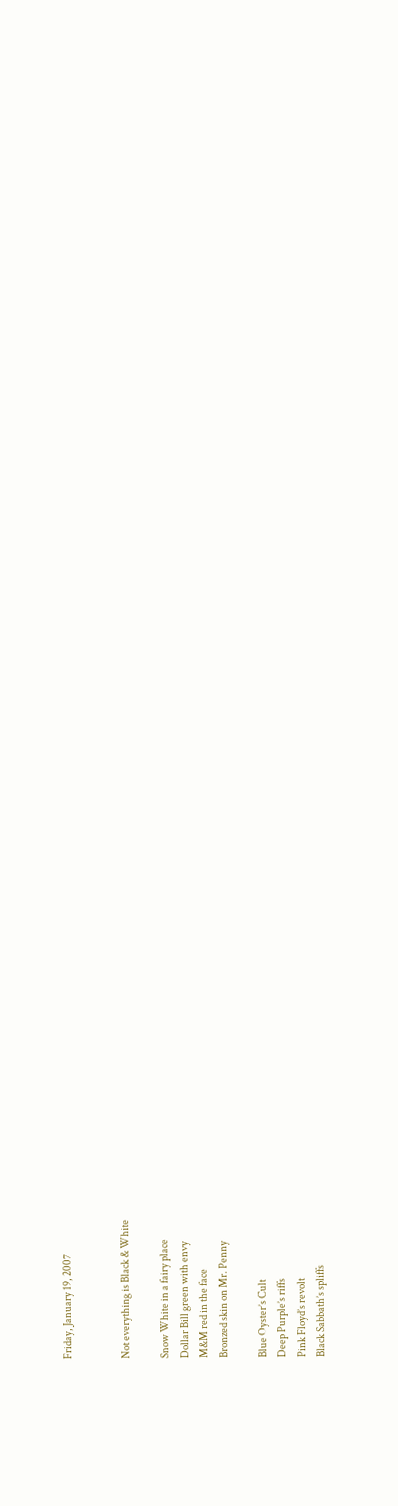Friday, January 19, 2007


Not everything is Black & White

Snow White in a fairy place
Dollar Bill green with envy
M&M red in the face
Bronzed skin on Mr. Penny

Blue Oyster’s Cult
Deep Purple’s riffs
Pink Floyd’s revolt
Black Sabbath’s spliffs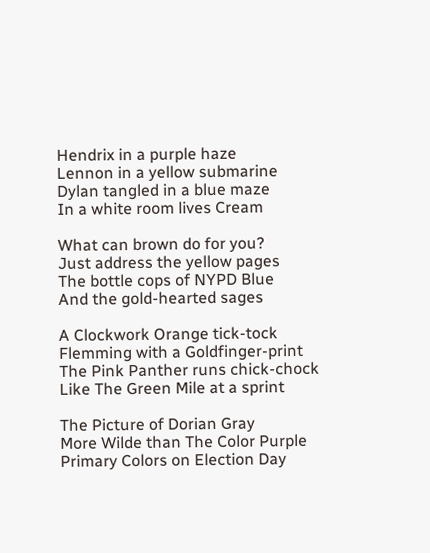Hendrix in a purple haze
Lennon in a yellow submarine
Dylan tangled in a blue maze
In a white room lives Cream

What can brown do for you?
Just address the yellow pages
The bottle cops of NYPD Blue
And the gold-hearted sages

A Clockwork Orange tick-tock
Flemming with a Goldfinger-print
The Pink Panther runs chick-chock
Like The Green Mile at a sprint

The Picture of Dorian Gray
More Wilde than The Color Purple
Primary Colors on Election Day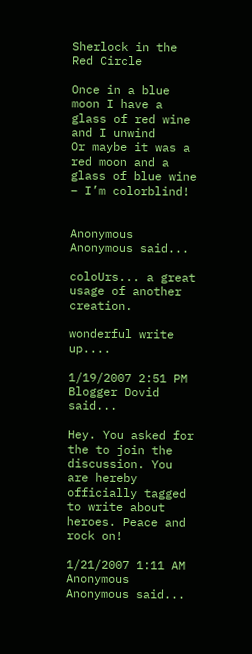Sherlock in the Red Circle

Once in a blue moon I have a glass of red wine and I unwind
Or maybe it was a red moon and a glass of blue wine – I’m colorblind!


Anonymous Anonymous said...

coloUrs... a great usage of another creation.

wonderful write up....

1/19/2007 2:51 PM
Blogger Dovid said...

Hey. You asked for the to join the discussion. You are hereby officially tagged to write about heroes. Peace and rock on!

1/21/2007 1:11 AM
Anonymous Anonymous said...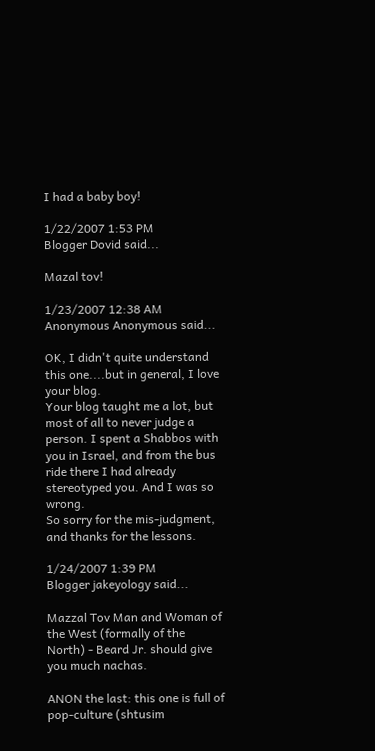I had a baby boy!

1/22/2007 1:53 PM
Blogger Dovid said...

Mazal tov!

1/23/2007 12:38 AM
Anonymous Anonymous said...

OK, I didn't quite understand this one....but in general, I love your blog.
Your blog taught me a lot, but most of all to never judge a person. I spent a Shabbos with you in Israel, and from the bus ride there I had already stereotyped you. And I was so wrong.
So sorry for the mis-judgment, and thanks for the lessons.

1/24/2007 1:39 PM
Blogger jakeyology said...

Mazzal Tov Man and Woman of the West (formally of the North) - Beard Jr. should give you much nachas.

ANON the last: this one is full of pop-culture (shtusim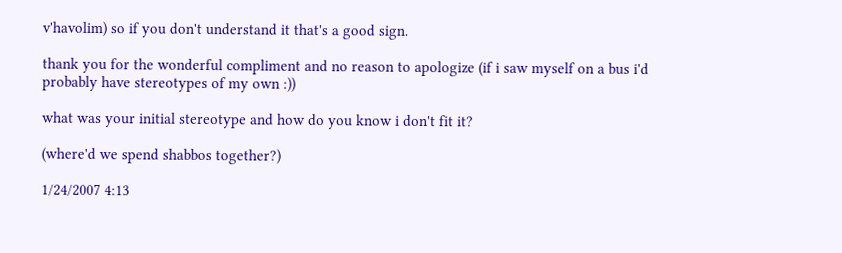v'havolim) so if you don't understand it that's a good sign.

thank you for the wonderful compliment and no reason to apologize (if i saw myself on a bus i'd probably have stereotypes of my own :))

what was your initial stereotype and how do you know i don't fit it?

(where'd we spend shabbos together?)

1/24/2007 4:13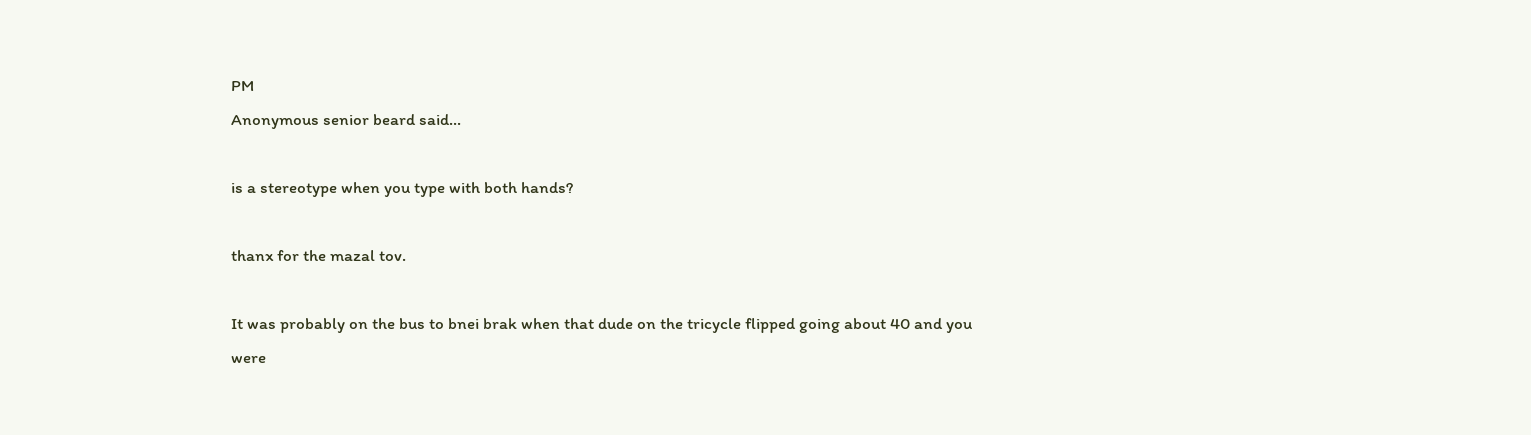PM
Anonymous senior beard said...

is a stereotype when you type with both hands?

thanx for the mazal tov.

It was probably on the bus to bnei brak when that dude on the tricycle flipped going about 40 and you were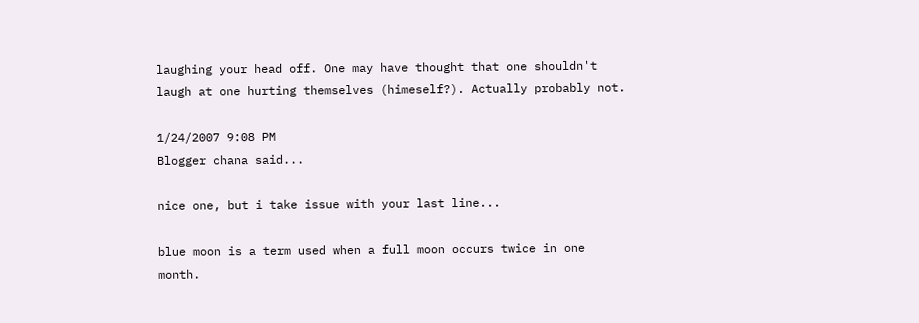laughing your head off. One may have thought that one shouldn't laugh at one hurting themselves (himeself?). Actually probably not.

1/24/2007 9:08 PM
Blogger chana said...

nice one, but i take issue with your last line...

blue moon is a term used when a full moon occurs twice in one month.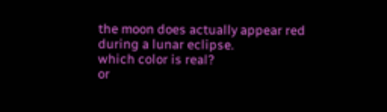the moon does actually appear red during a lunar eclipse.
which color is real?
or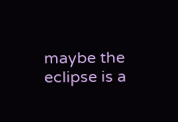maybe the eclipse is a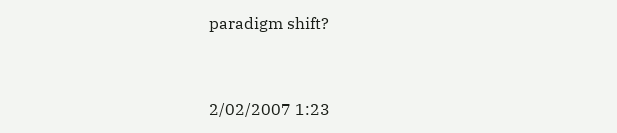paradigm shift?


2/02/2007 1:23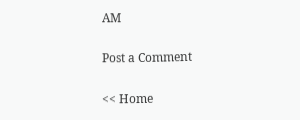AM

Post a Comment

<< Home